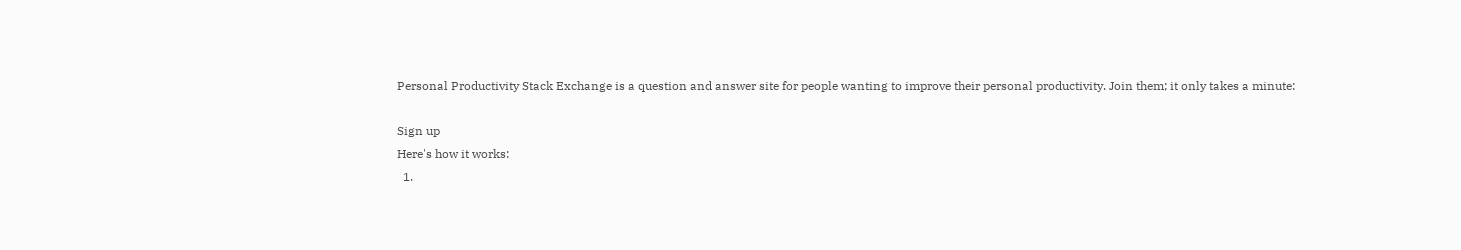Personal Productivity Stack Exchange is a question and answer site for people wanting to improve their personal productivity. Join them; it only takes a minute:

Sign up
Here's how it works:
  1.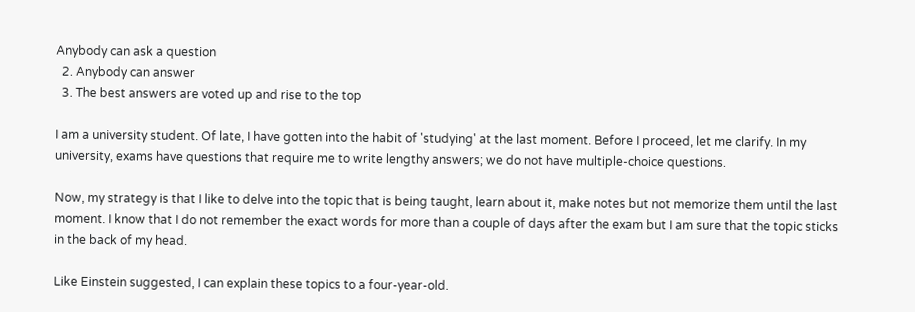Anybody can ask a question
  2. Anybody can answer
  3. The best answers are voted up and rise to the top

I am a university student. Of late, I have gotten into the habit of 'studying' at the last moment. Before I proceed, let me clarify. In my university, exams have questions that require me to write lengthy answers; we do not have multiple-choice questions.

Now, my strategy is that I like to delve into the topic that is being taught, learn about it, make notes but not memorize them until the last moment. I know that I do not remember the exact words for more than a couple of days after the exam but I am sure that the topic sticks in the back of my head.

Like Einstein suggested, I can explain these topics to a four-year-old.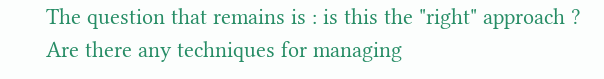The question that remains is : is this the "right" approach ? Are there any techniques for managing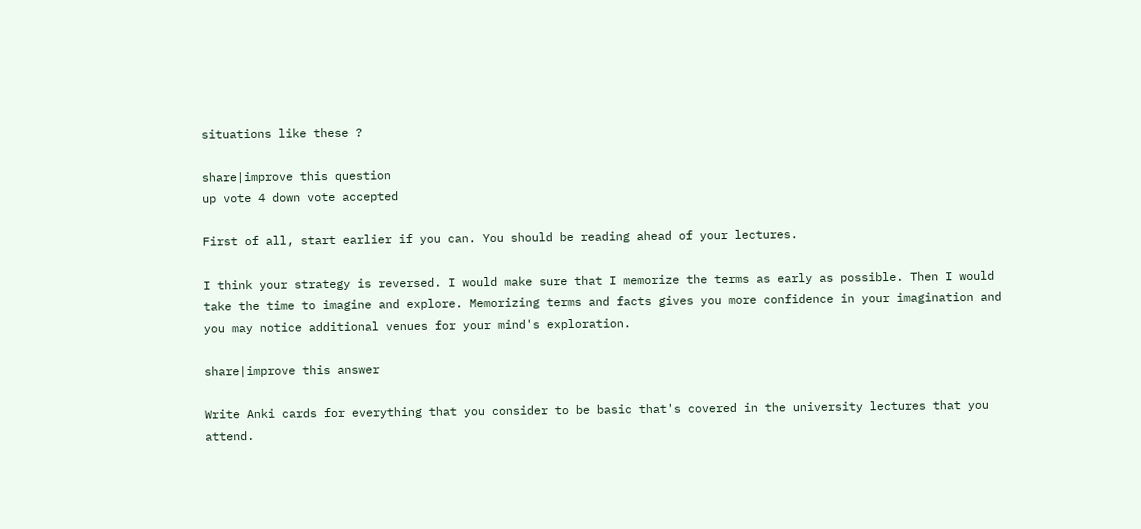situations like these ?

share|improve this question
up vote 4 down vote accepted

First of all, start earlier if you can. You should be reading ahead of your lectures.

I think your strategy is reversed. I would make sure that I memorize the terms as early as possible. Then I would take the time to imagine and explore. Memorizing terms and facts gives you more confidence in your imagination and you may notice additional venues for your mind's exploration.

share|improve this answer

Write Anki cards for everything that you consider to be basic that's covered in the university lectures that you attend.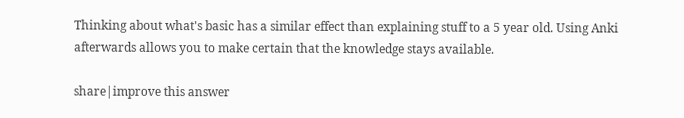Thinking about what's basic has a similar effect than explaining stuff to a 5 year old. Using Anki afterwards allows you to make certain that the knowledge stays available.

share|improve this answer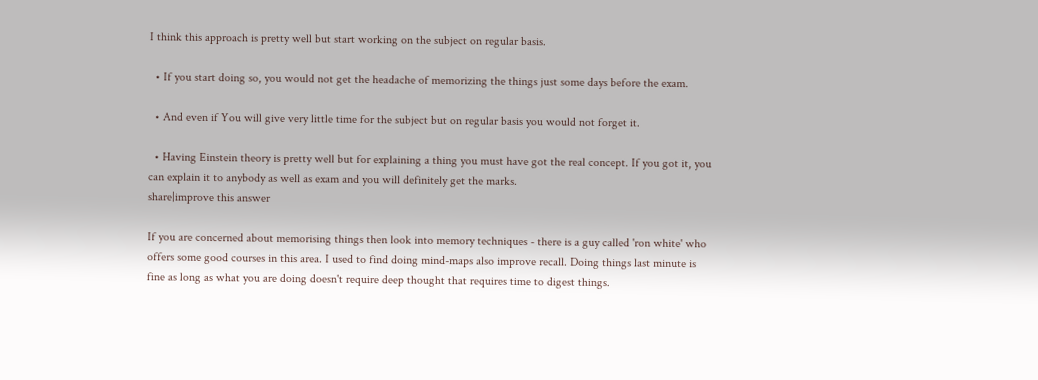I think this approach is pretty well but start working on the subject on regular basis.

  • If you start doing so, you would not get the headache of memorizing the things just some days before the exam.

  • And even if You will give very little time for the subject but on regular basis you would not forget it.

  • Having Einstein theory is pretty well but for explaining a thing you must have got the real concept. If you got it, you can explain it to anybody as well as exam and you will definitely get the marks.
share|improve this answer

If you are concerned about memorising things then look into memory techniques - there is a guy called 'ron white' who offers some good courses in this area. I used to find doing mind-maps also improve recall. Doing things last minute is fine as long as what you are doing doesn't require deep thought that requires time to digest things.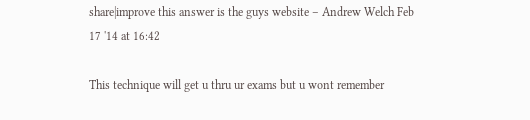share|improve this answer is the guys website – Andrew Welch Feb 17 '14 at 16:42

This technique will get u thru ur exams but u wont remember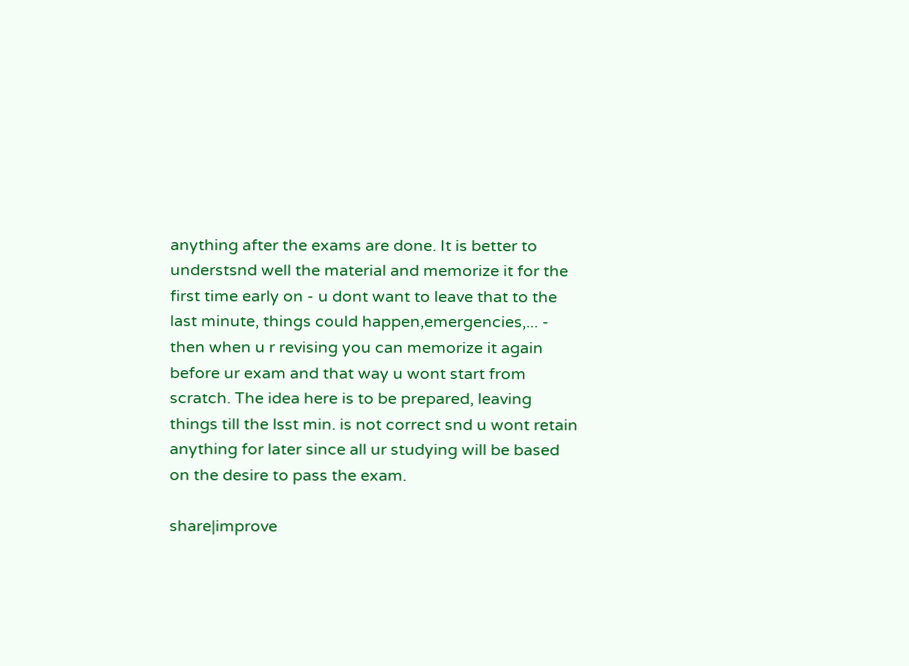anything after the exams are done. It is better to understsnd well the material and memorize it for the first time early on - u dont want to leave that to the last minute, things could happen,emergencies,... - then when u r revising you can memorize it again before ur exam and that way u wont start from scratch. The idea here is to be prepared, leaving things till the lsst min. is not correct snd u wont retain anything for later since all ur studying will be based on the desire to pass the exam.

share|improve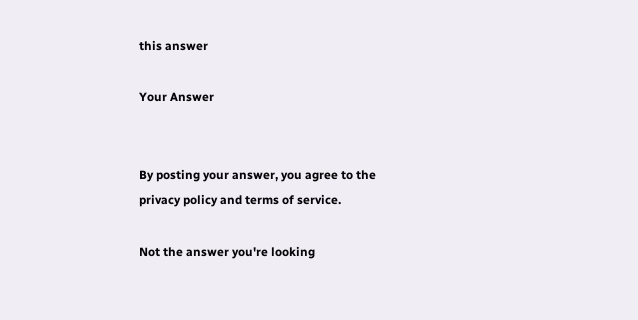this answer

Your Answer


By posting your answer, you agree to the privacy policy and terms of service.

Not the answer you're looking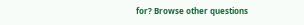for? Browse other questions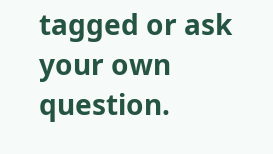tagged or ask your own question.